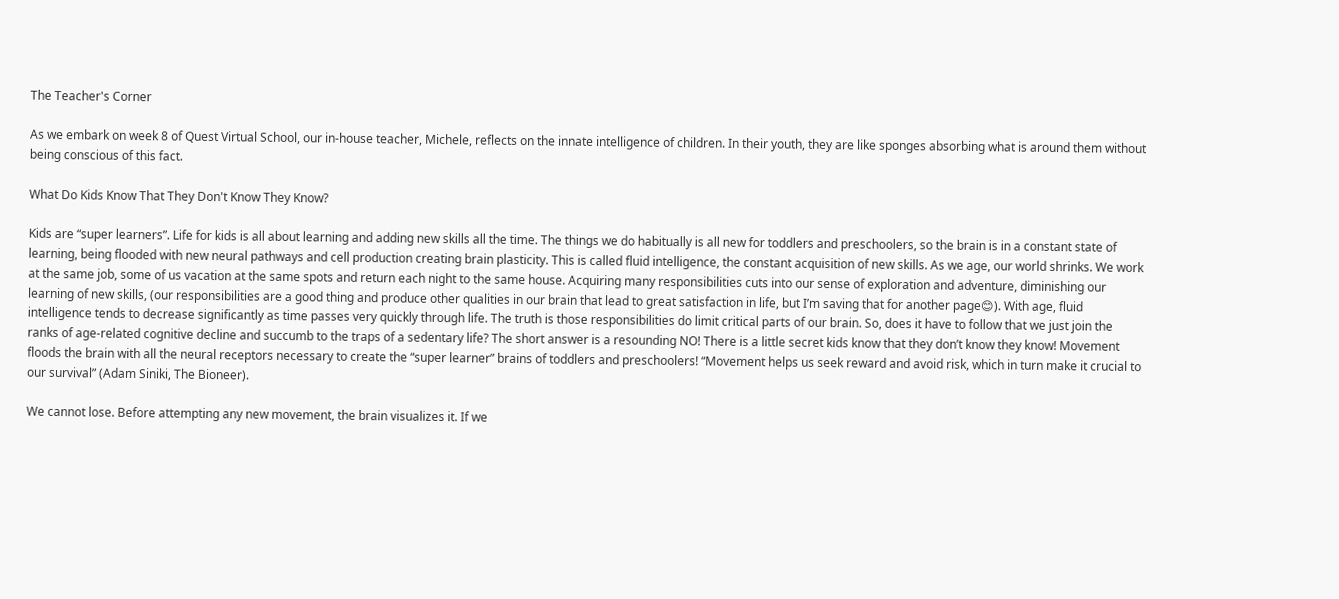The Teacher's Corner

As we embark on week 8 of Quest Virtual School, our in-house teacher, Michele, reflects on the innate intelligence of children. In their youth, they are like sponges absorbing what is around them without being conscious of this fact.

What Do Kids Know That They Don't Know They Know?

Kids are “super learners”. Life for kids is all about learning and adding new skills all the time. The things we do habitually is all new for toddlers and preschoolers, so the brain is in a constant state of learning, being flooded with new neural pathways and cell production creating brain plasticity. This is called fluid intelligence, the constant acquisition of new skills. As we age, our world shrinks. We work at the same job, some of us vacation at the same spots and return each night to the same house. Acquiring many responsibilities cuts into our sense of exploration and adventure, diminishing our learning of new skills, (our responsibilities are a good thing and produce other qualities in our brain that lead to great satisfaction in life, but I’m saving that for another page😊). With age, fluid intelligence tends to decrease significantly as time passes very quickly through life. The truth is those responsibilities do limit critical parts of our brain. So, does it have to follow that we just join the ranks of age-related cognitive decline and succumb to the traps of a sedentary life? The short answer is a resounding NO! There is a little secret kids know that they don’t know they know! Movement floods the brain with all the neural receptors necessary to create the “super learner” brains of toddlers and preschoolers! “Movement helps us seek reward and avoid risk, which in turn make it crucial to our survival” (Adam Siniki, The Bioneer).

We cannot lose. Before attempting any new movement, the brain visualizes it. If we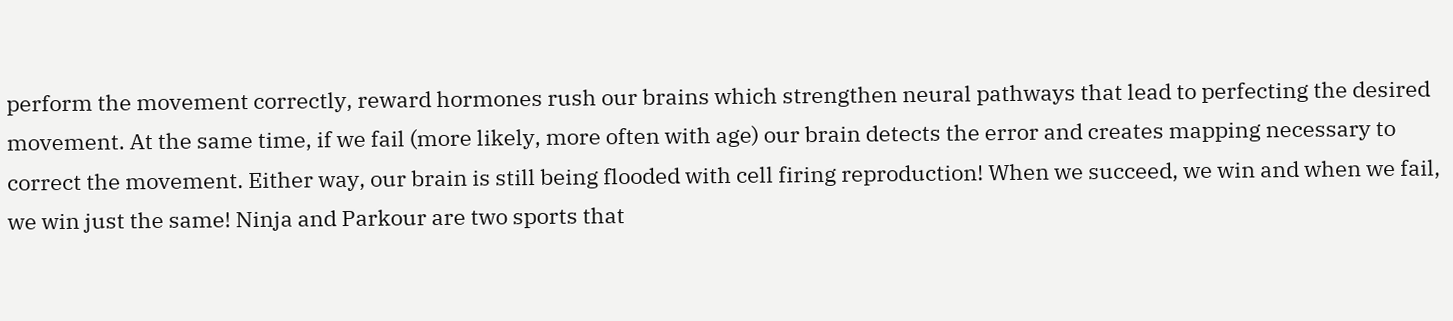perform the movement correctly, reward hormones rush our brains which strengthen neural pathways that lead to perfecting the desired movement. At the same time, if we fail (more likely, more often with age) our brain detects the error and creates mapping necessary to correct the movement. Either way, our brain is still being flooded with cell firing reproduction! When we succeed, we win and when we fail, we win just the same! Ninja and Parkour are two sports that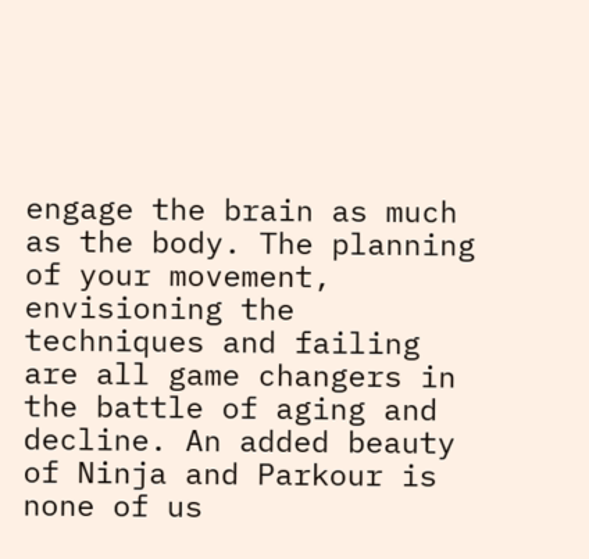engage the brain as much as the body. The planning of your movement, envisioning the techniques and failing are all game changers in the battle of aging and decline. An added beauty of Ninja and Parkour is none of us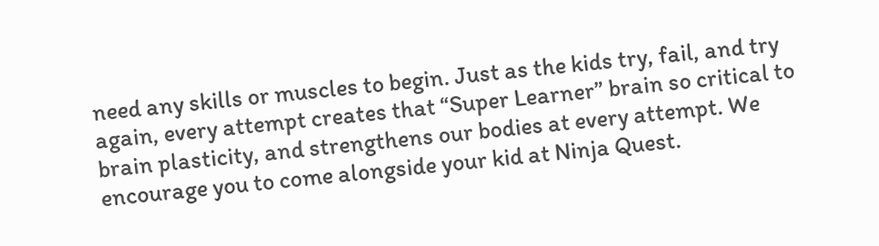need any skills or muscles to begin. Just as the kids try, fail, and try again, every attempt creates that “Super Learner” brain so critical to brain plasticity, and strengthens our bodies at every attempt. We encourage you to come alongside your kid at Ninja Quest.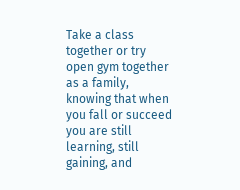Take a class together or try open gym together as a family, knowing that when you fall or succeed you are still learning, still gaining, and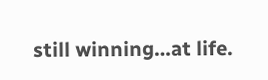still winning…at life.